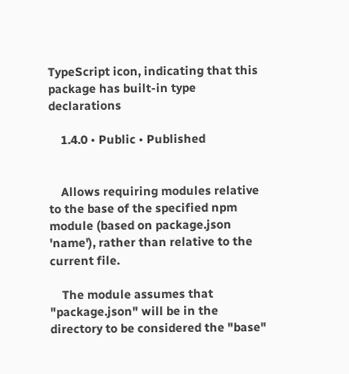TypeScript icon, indicating that this package has built-in type declarations

    1.4.0 • Public • Published


    Allows requiring modules relative to the base of the specified npm module (based on package.json 'name'), rather than relative to the current file.

    The module assumes that "package.json" will be in the directory to be considered the "base"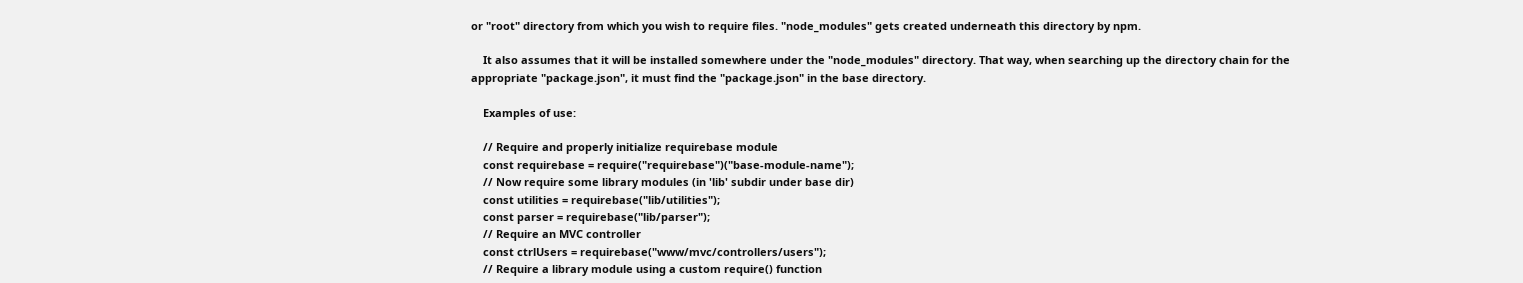or "root" directory from which you wish to require files. "node_modules" gets created underneath this directory by npm.

    It also assumes that it will be installed somewhere under the "node_modules" directory. That way, when searching up the directory chain for the appropriate "package.json", it must find the "package.json" in the base directory.

    Examples of use:

    // Require and properly initialize requirebase module
    const requirebase = require("requirebase")("base-module-name");
    // Now require some library modules (in 'lib' subdir under base dir)
    const utilities = requirebase("lib/utilities");
    const parser = requirebase("lib/parser");
    // Require an MVC controller
    const ctrlUsers = requirebase("www/mvc/controllers/users");
    // Require a library module using a custom require() function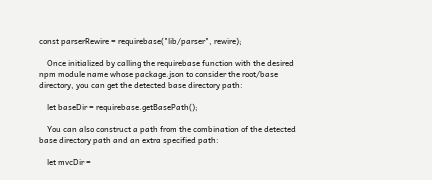const parserRewire = requirebase("lib/parser", rewire);

    Once initialized by calling the requirebase function with the desired npm module name whose package.json to consider the root/base directory, you can get the detected base directory path:

    let baseDir = requirebase.getBasePath();

    You can also construct a path from the combination of the detected base directory path and an extra specified path:

    let mvcDir =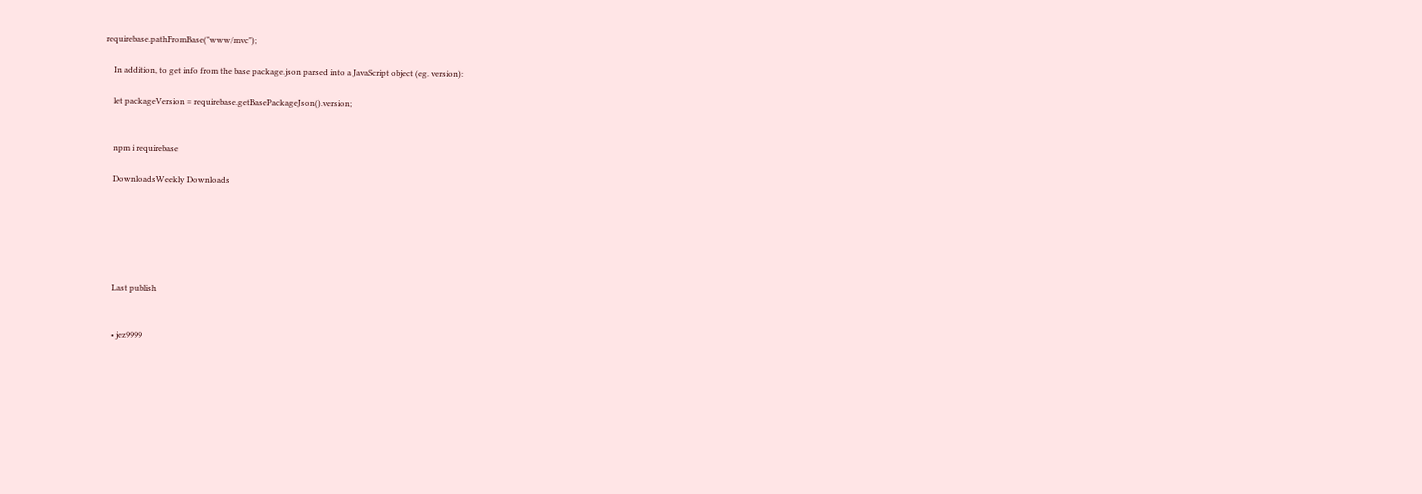requirebase.pathFromBase("www/mvc");

    In addition, to get info from the base package.json parsed into a JavaScript object (eg. version):

    let packageVersion = requirebase.getBasePackageJson().version;


    npm i requirebase

    DownloadsWeekly Downloads






    Last publish


    • jez9999